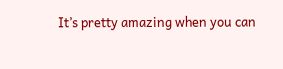It’s pretty amazing when you can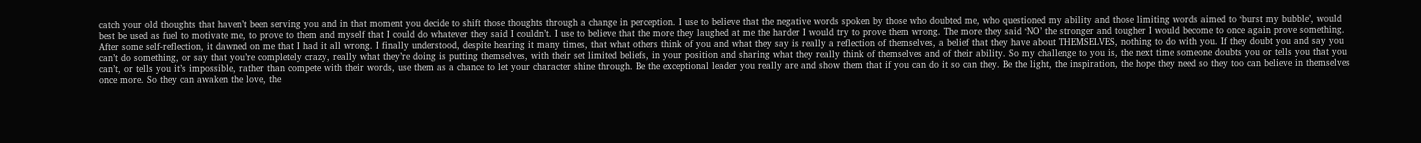catch your old thoughts that haven’t been serving you and in that moment you decide to shift those thoughts through a change in perception. I use to believe that the negative words spoken by those who doubted me, who questioned my ability and those limiting words aimed to ‘burst my bubble’, would best be used as fuel to motivate me, to prove to them and myself that I could do whatever they said I couldn’t. I use to believe that the more they laughed at me the harder I would try to prove them wrong. The more they said ‘NO’ the stronger and tougher I would become to once again prove something. After some self-reflection, it dawned on me that I had it all wrong. I finally understood, despite hearing it many times, that what others think of you and what they say is really a reflection of themselves, a belief that they have about THEMSELVES, nothing to do with you. If they doubt you and say you can’t do something, or say that you’re completely crazy, really what they’re doing is putting themselves, with their set limited beliefs, in your position and sharing what they really think of themselves and of their ability. So my challenge to you is, the next time someone doubts you or tells you that you can’t, or tells you it’s impossible, rather than compete with their words, use them as a chance to let your character shine through. Be the exceptional leader you really are and show them that if you can do it so can they. Be the light, the inspiration, the hope they need so they too can believe in themselves once more. So they can awaken the love, the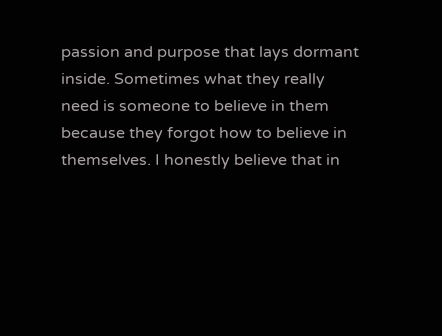passion and purpose that lays dormant inside. Sometimes what they really need is someone to believe in them because they forgot how to believe in themselves. I honestly believe that in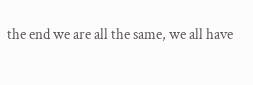the end we are all the same, we all have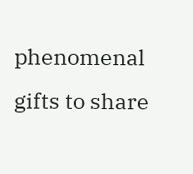phenomenal gifts to share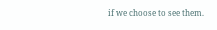if we choose to see them.